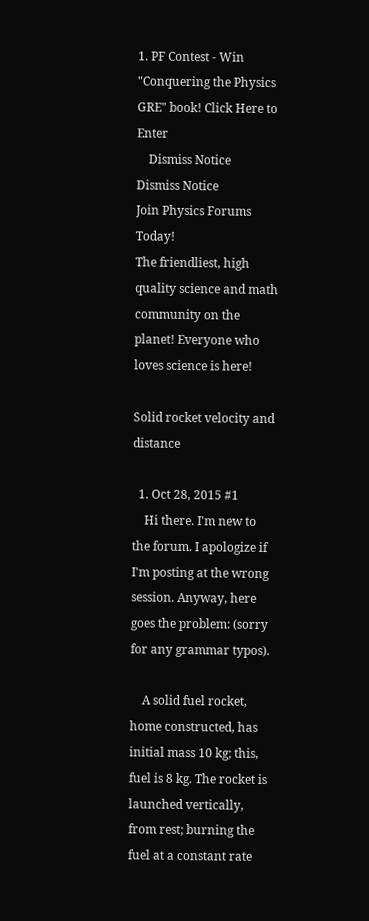1. PF Contest - Win "Conquering the Physics GRE" book! Click Here to Enter
    Dismiss Notice
Dismiss Notice
Join Physics Forums Today!
The friendliest, high quality science and math community on the planet! Everyone who loves science is here!

Solid rocket velocity and distance

  1. Oct 28, 2015 #1
    Hi there. I'm new to the forum. I apologize if I'm posting at the wrong session. Anyway, here goes the problem: (sorry for any grammar typos).

    A solid fuel rocket, home constructed, has initial mass 10 kg; this, fuel is 8 kg. The rocket is launched vertically, from rest; burning the fuel at a constant rate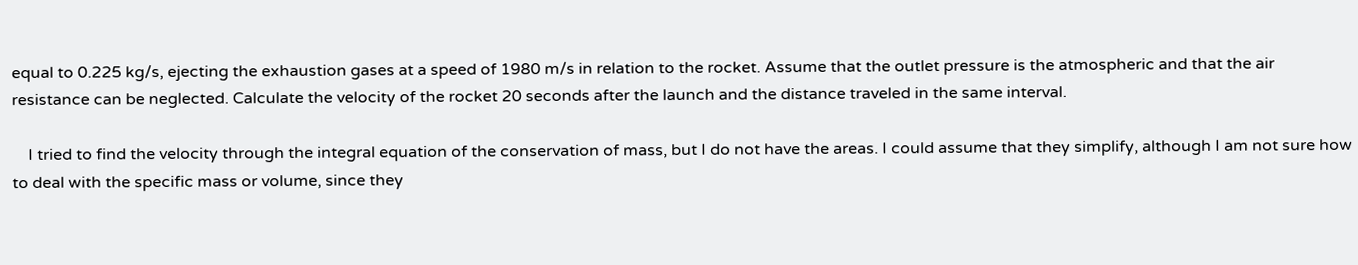equal to 0.225 kg/s, ejecting the exhaustion gases at a speed of 1980 m/s in relation to the rocket. Assume that the outlet pressure is the atmospheric and that the air resistance can be neglected. Calculate the velocity of the rocket 20 seconds after the launch and the distance traveled in the same interval.

    I tried to find the velocity through the integral equation of the conservation of mass, but I do not have the areas. I could assume that they simplify, although I am not sure how to deal with the specific mass or volume, since they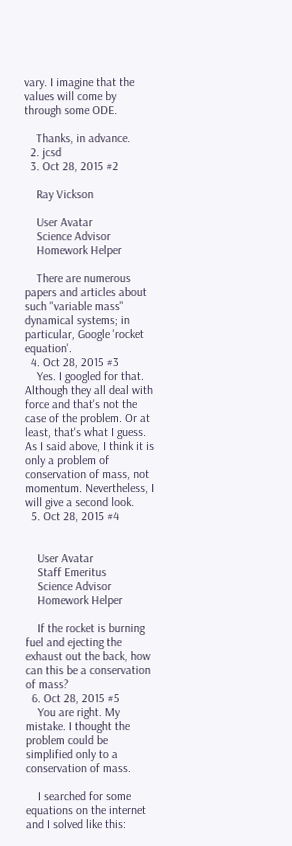vary. I imagine that the values will come by through some ODE.

    Thanks, in advance.
  2. jcsd
  3. Oct 28, 2015 #2

    Ray Vickson

    User Avatar
    Science Advisor
    Homework Helper

    There are numerous papers and articles about such "variable mass" dynamical systems; in particular, Google 'rocket equation'.
  4. Oct 28, 2015 #3
    Yes. I googled for that. Although they all deal with force and that's not the case of the problem. Or at least, that's what I guess. As I said above, I think it is only a problem of conservation of mass, not momentum. Nevertheless, I will give a second look.
  5. Oct 28, 2015 #4


    User Avatar
    Staff Emeritus
    Science Advisor
    Homework Helper

    If the rocket is burning fuel and ejecting the exhaust out the back, how can this be a conservation of mass?
  6. Oct 28, 2015 #5
    You are right. My mistake. I thought the problem could be simplified only to a conservation of mass.

    I searched for some equations on the internet and I solved like this: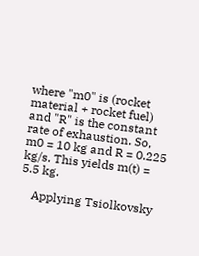where "m0" is (rocket material + rocket fuel) and "R" is the constant rate of exhaustion. So, m0 = 10 kg and R = 0.225 kg/s. This yields m(t) = 5.5 kg.

    Applying Tsiolkovsky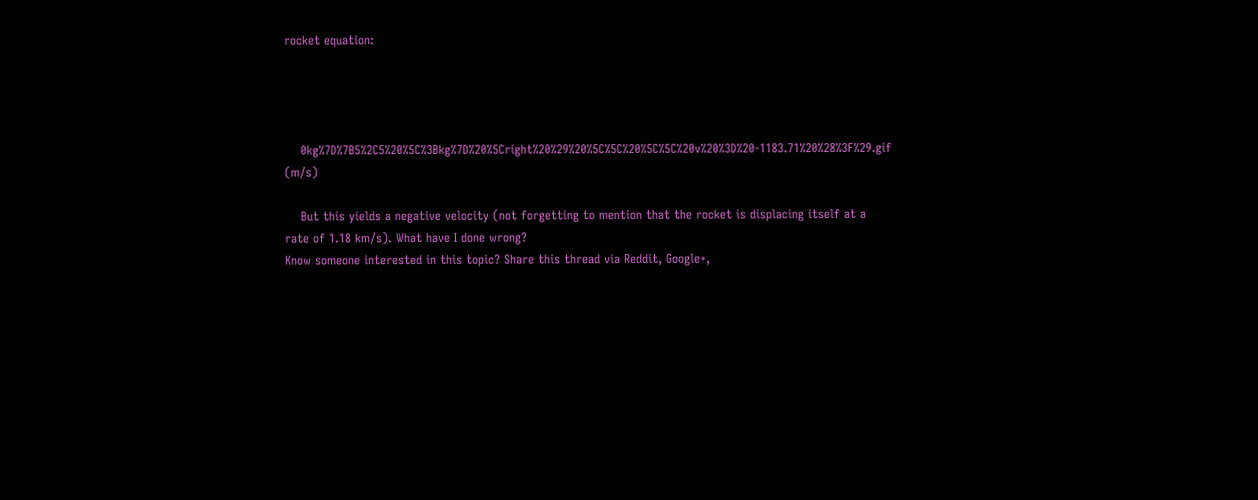rocket equation:




    0kg%7D%7B5%2C5%20%5C%3Bkg%7D%20%5Cright%20%29%20%5C%5C%20%5C%5C%20v%20%3D%20-1183.71%20%28%3F%29.gif (m/s)

    But this yields a negative velocity (not forgetting to mention that the rocket is displacing itself at a rate of 1.18 km/s). What have I done wrong?
Know someone interested in this topic? Share this thread via Reddit, Google+,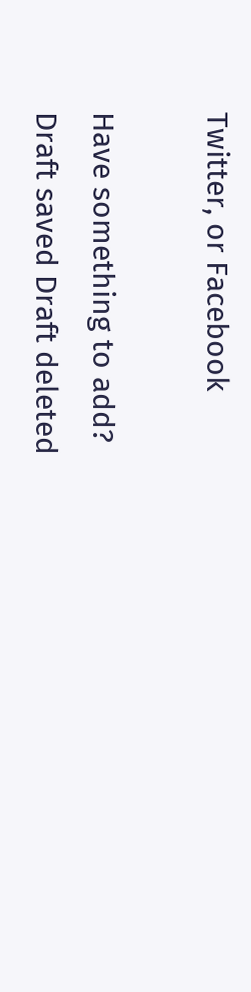Twitter, or Facebook

Have something to add?
Draft saved Draft deleted